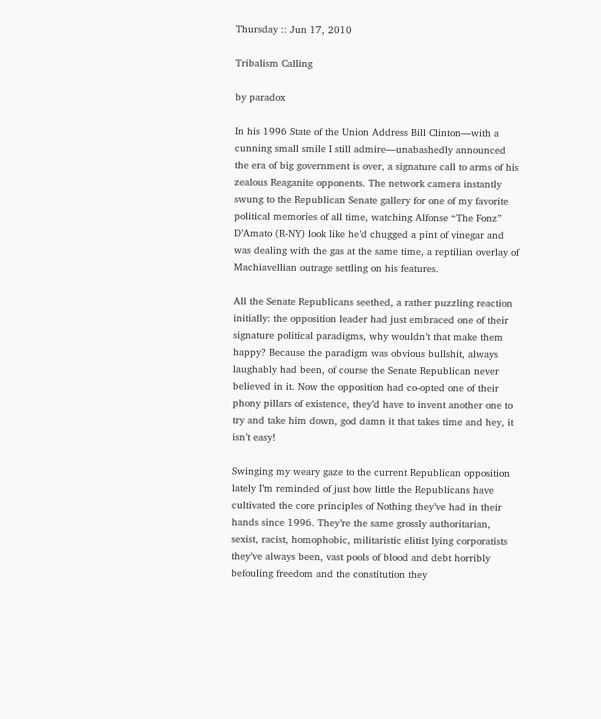Thursday :: Jun 17, 2010

Tribalism Calling

by paradox

In his 1996 State of the Union Address Bill Clinton—with a cunning small smile I still admire—unabashedly announced the era of big government is over, a signature call to arms of his zealous Reaganite opponents. The network camera instantly swung to the Republican Senate gallery for one of my favorite political memories of all time, watching Alfonse “The Fonz” D’Amato (R-NY) look like he’d chugged a pint of vinegar and was dealing with the gas at the same time, a reptilian overlay of Machiavellian outrage settling on his features.

All the Senate Republicans seethed, a rather puzzling reaction initially: the opposition leader had just embraced one of their signature political paradigms, why wouldn’t that make them happy? Because the paradigm was obvious bullshit, always laughably had been, of course the Senate Republican never believed in it. Now the opposition had co-opted one of their phony pillars of existence, they’d have to invent another one to try and take him down, god damn it that takes time and hey, it isn’t easy!

Swinging my weary gaze to the current Republican opposition lately I’m reminded of just how little the Republicans have cultivated the core principles of Nothing they’ve had in their hands since 1996. They’re the same grossly authoritarian, sexist, racist, homophobic, militaristic elitist lying corporatists they’ve always been, vast pools of blood and debt horribly befouling freedom and the constitution they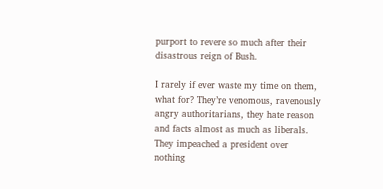purport to revere so much after their disastrous reign of Bush.

I rarely if ever waste my time on them, what for? They’re venomous, ravenously angry authoritarians, they hate reason and facts almost as much as liberals. They impeached a president over nothing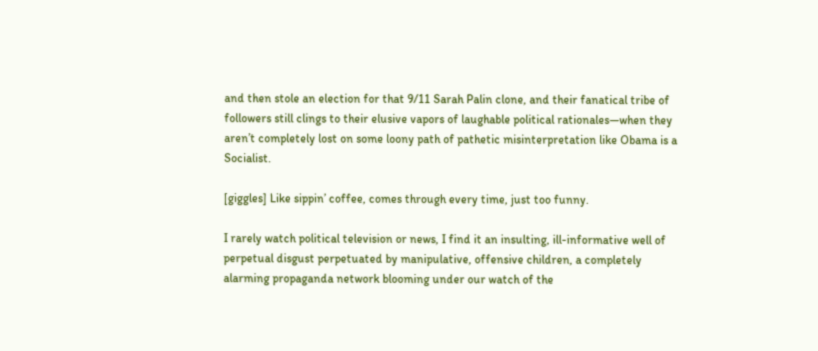and then stole an election for that 9/11 Sarah Palin clone, and their fanatical tribe of followers still clings to their elusive vapors of laughable political rationales—when they aren’t completely lost on some loony path of pathetic misinterpretation like Obama is a Socialist.

[giggles] Like sippin’ coffee, comes through every time, just too funny.

I rarely watch political television or news, I find it an insulting, ill-informative well of perpetual disgust perpetuated by manipulative, offensive children, a completely alarming propaganda network blooming under our watch of the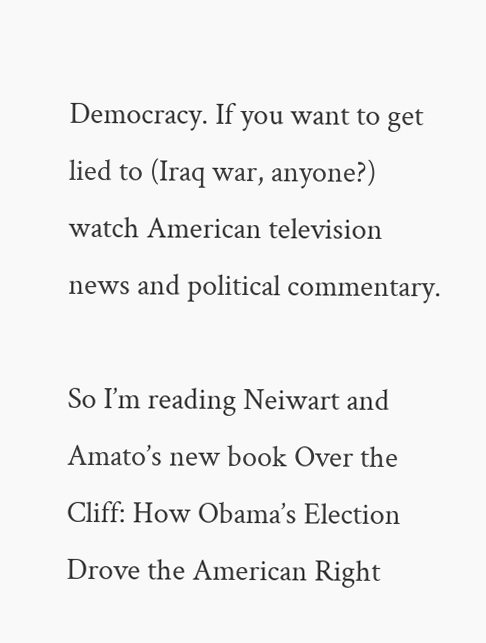Democracy. If you want to get lied to (Iraq war, anyone?) watch American television news and political commentary.

So I’m reading Neiwart and Amato’s new book Over the Cliff: How Obama’s Election Drove the American Right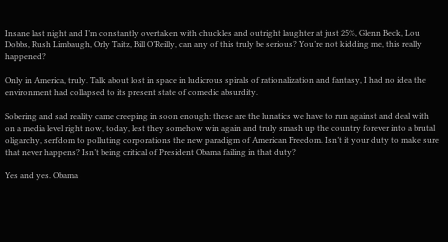Insane last night and I’m constantly overtaken with chuckles and outright laughter at just 25%, Glenn Beck, Lou Dobbs, Rush Limbaugh, Orly Taitz, Bill O’Reilly, can any of this truly be serious? You’re not kidding me, this really happened?

Only in America, truly. Talk about lost in space in ludicrous spirals of rationalization and fantasy, I had no idea the environment had collapsed to its present state of comedic absurdity.

Sobering and sad reality came creeping in soon enough: these are the lunatics we have to run against and deal with on a media level right now, today, lest they somehow win again and truly smash up the country forever into a brutal oligarchy, serfdom to polluting corporations the new paradigm of American Freedom. Isn’t it your duty to make sure that never happens? Isn’t being critical of President Obama failing in that duty?

Yes and yes. Obama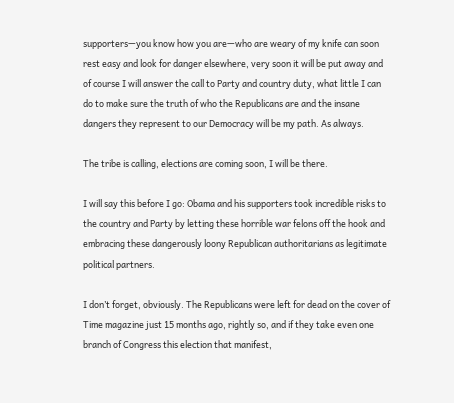supporters—you know how you are—who are weary of my knife can soon rest easy and look for danger elsewhere, very soon it will be put away and of course I will answer the call to Party and country duty, what little I can do to make sure the truth of who the Republicans are and the insane dangers they represent to our Democracy will be my path. As always.

The tribe is calling, elections are coming soon, I will be there.

I will say this before I go: Obama and his supporters took incredible risks to the country and Party by letting these horrible war felons off the hook and embracing these dangerously loony Republican authoritarians as legitimate political partners.

I don’t forget, obviously. The Republicans were left for dead on the cover of Time magazine just 15 months ago, rightly so, and if they take even one branch of Congress this election that manifest,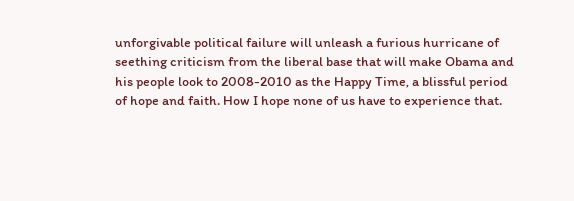unforgivable political failure will unleash a furious hurricane of seething criticism from the liberal base that will make Obama and his people look to 2008-2010 as the Happy Time, a blissful period of hope and faith. How I hope none of us have to experience that.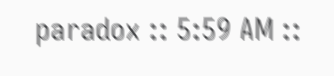paradox :: 5:59 AM ::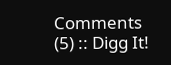Comments (5) :: Digg It!